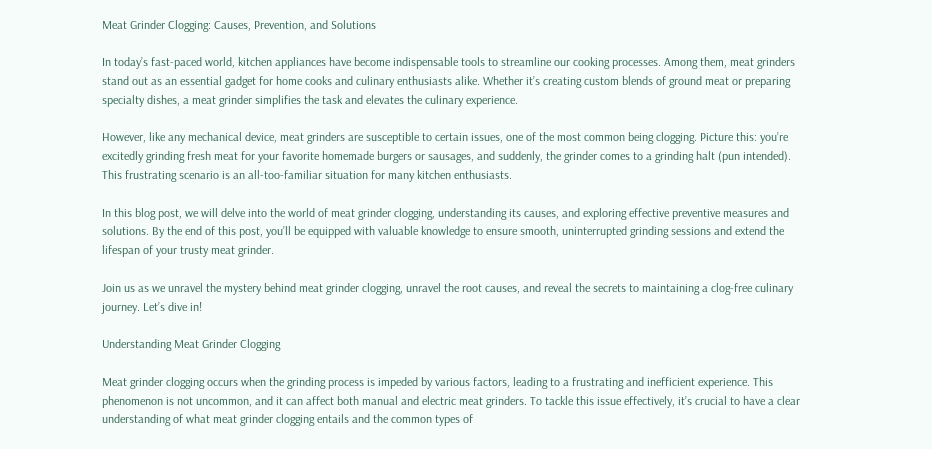Meat Grinder Clogging: Causes, Prevention, and Solutions

In today’s fast-paced world, kitchen appliances have become indispensable tools to streamline our cooking processes. Among them, meat grinders stand out as an essential gadget for home cooks and culinary enthusiasts alike. Whether it’s creating custom blends of ground meat or preparing specialty dishes, a meat grinder simplifies the task and elevates the culinary experience.

However, like any mechanical device, meat grinders are susceptible to certain issues, one of the most common being clogging. Picture this: you’re excitedly grinding fresh meat for your favorite homemade burgers or sausages, and suddenly, the grinder comes to a grinding halt (pun intended). This frustrating scenario is an all-too-familiar situation for many kitchen enthusiasts.

In this blog post, we will delve into the world of meat grinder clogging, understanding its causes, and exploring effective preventive measures and solutions. By the end of this post, you’ll be equipped with valuable knowledge to ensure smooth, uninterrupted grinding sessions and extend the lifespan of your trusty meat grinder.

Join us as we unravel the mystery behind meat grinder clogging, unravel the root causes, and reveal the secrets to maintaining a clog-free culinary journey. Let’s dive in!

Understanding Meat Grinder Clogging

Meat grinder clogging occurs when the grinding process is impeded by various factors, leading to a frustrating and inefficient experience. This phenomenon is not uncommon, and it can affect both manual and electric meat grinders. To tackle this issue effectively, it’s crucial to have a clear understanding of what meat grinder clogging entails and the common types of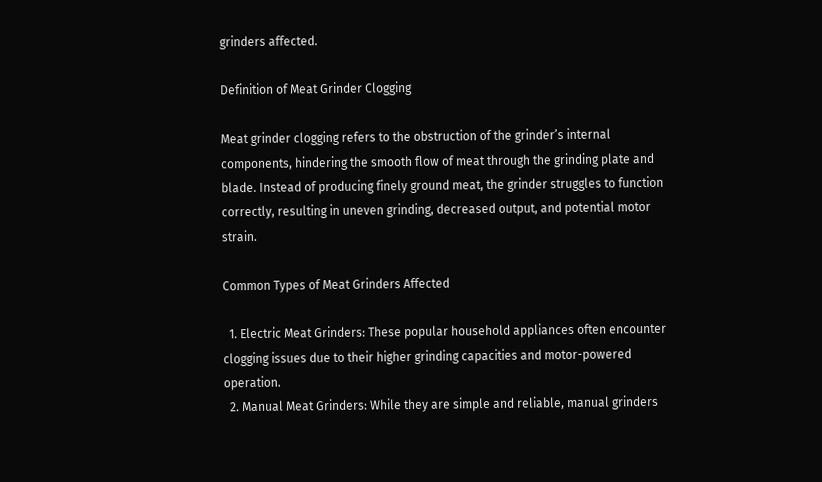grinders affected.

Definition of Meat Grinder Clogging

Meat grinder clogging refers to the obstruction of the grinder’s internal components, hindering the smooth flow of meat through the grinding plate and blade. Instead of producing finely ground meat, the grinder struggles to function correctly, resulting in uneven grinding, decreased output, and potential motor strain.

Common Types of Meat Grinders Affected

  1. Electric Meat Grinders: These popular household appliances often encounter clogging issues due to their higher grinding capacities and motor-powered operation.
  2. Manual Meat Grinders: While they are simple and reliable, manual grinders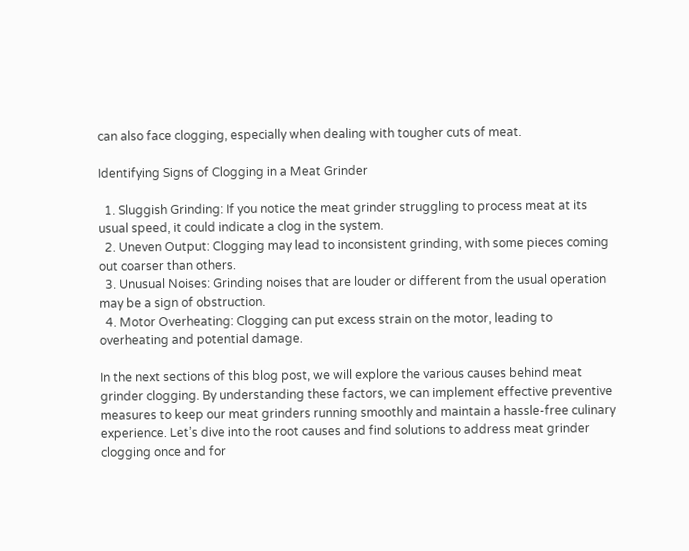can also face clogging, especially when dealing with tougher cuts of meat.

Identifying Signs of Clogging in a Meat Grinder

  1. Sluggish Grinding: If you notice the meat grinder struggling to process meat at its usual speed, it could indicate a clog in the system.
  2. Uneven Output: Clogging may lead to inconsistent grinding, with some pieces coming out coarser than others.
  3. Unusual Noises: Grinding noises that are louder or different from the usual operation may be a sign of obstruction.
  4. Motor Overheating: Clogging can put excess strain on the motor, leading to overheating and potential damage.

In the next sections of this blog post, we will explore the various causes behind meat grinder clogging. By understanding these factors, we can implement effective preventive measures to keep our meat grinders running smoothly and maintain a hassle-free culinary experience. Let’s dive into the root causes and find solutions to address meat grinder clogging once and for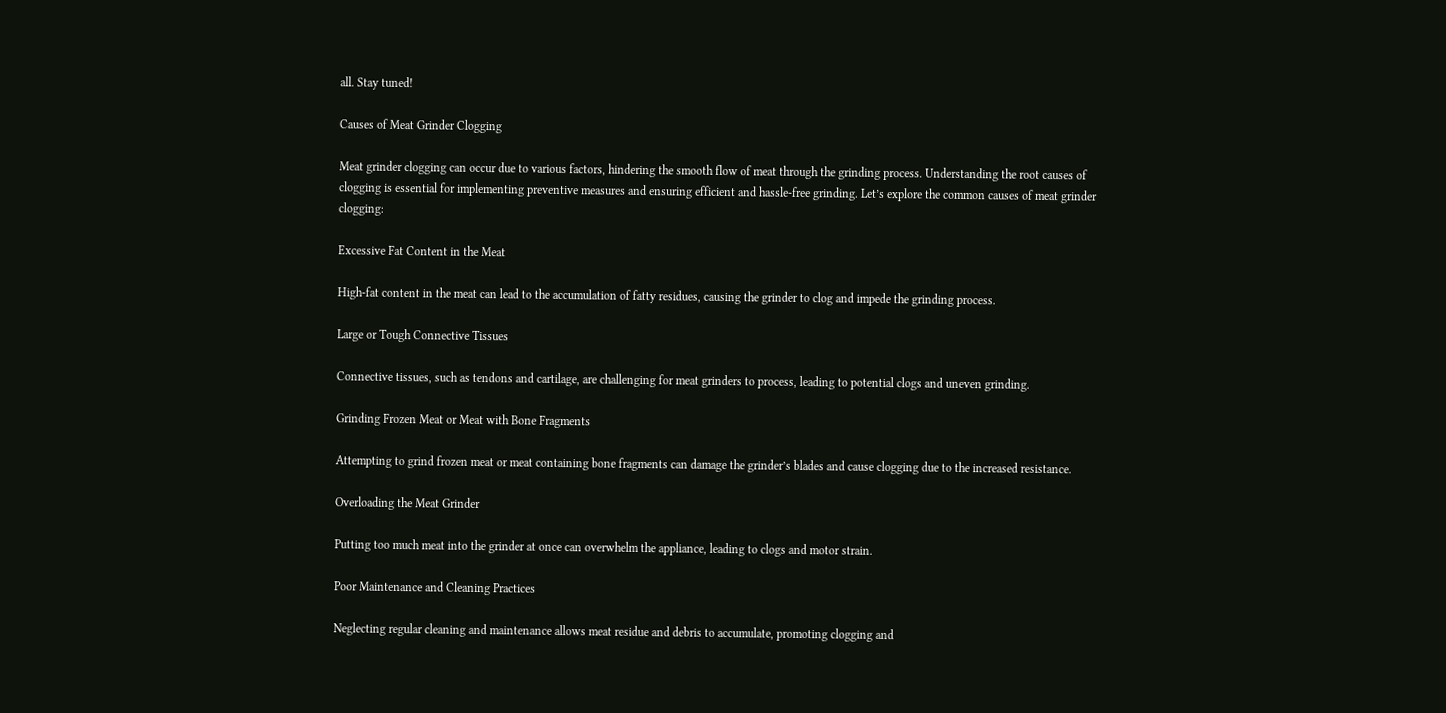all. Stay tuned!

Causes of Meat Grinder Clogging

Meat grinder clogging can occur due to various factors, hindering the smooth flow of meat through the grinding process. Understanding the root causes of clogging is essential for implementing preventive measures and ensuring efficient and hassle-free grinding. Let’s explore the common causes of meat grinder clogging:

Excessive Fat Content in the Meat

High-fat content in the meat can lead to the accumulation of fatty residues, causing the grinder to clog and impede the grinding process.

Large or Tough Connective Tissues

Connective tissues, such as tendons and cartilage, are challenging for meat grinders to process, leading to potential clogs and uneven grinding.

Grinding Frozen Meat or Meat with Bone Fragments

Attempting to grind frozen meat or meat containing bone fragments can damage the grinder’s blades and cause clogging due to the increased resistance.

Overloading the Meat Grinder

Putting too much meat into the grinder at once can overwhelm the appliance, leading to clogs and motor strain.

Poor Maintenance and Cleaning Practices

Neglecting regular cleaning and maintenance allows meat residue and debris to accumulate, promoting clogging and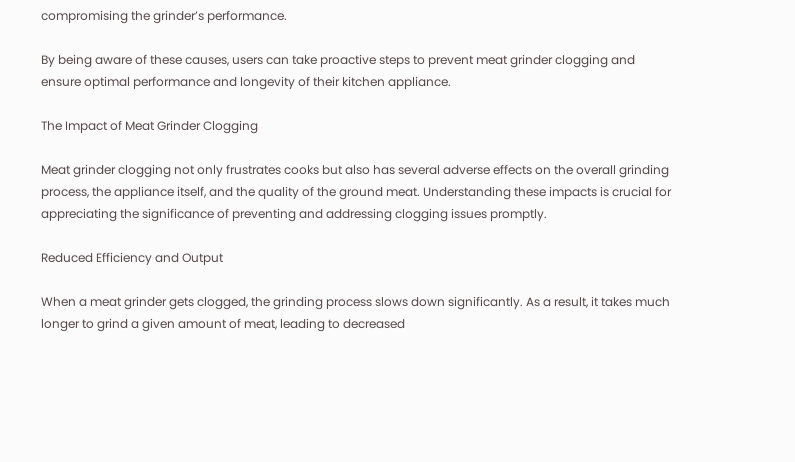compromising the grinder’s performance.

By being aware of these causes, users can take proactive steps to prevent meat grinder clogging and ensure optimal performance and longevity of their kitchen appliance.

The Impact of Meat Grinder Clogging

Meat grinder clogging not only frustrates cooks but also has several adverse effects on the overall grinding process, the appliance itself, and the quality of the ground meat. Understanding these impacts is crucial for appreciating the significance of preventing and addressing clogging issues promptly.

Reduced Efficiency and Output

When a meat grinder gets clogged, the grinding process slows down significantly. As a result, it takes much longer to grind a given amount of meat, leading to decreased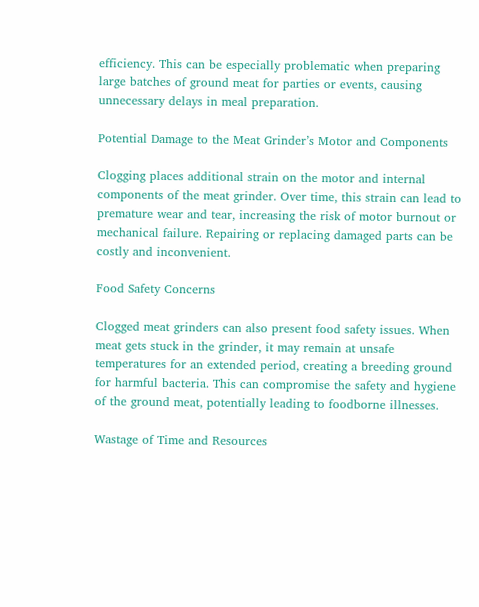efficiency. This can be especially problematic when preparing large batches of ground meat for parties or events, causing unnecessary delays in meal preparation.

Potential Damage to the Meat Grinder’s Motor and Components

Clogging places additional strain on the motor and internal components of the meat grinder. Over time, this strain can lead to premature wear and tear, increasing the risk of motor burnout or mechanical failure. Repairing or replacing damaged parts can be costly and inconvenient.

Food Safety Concerns

Clogged meat grinders can also present food safety issues. When meat gets stuck in the grinder, it may remain at unsafe temperatures for an extended period, creating a breeding ground for harmful bacteria. This can compromise the safety and hygiene of the ground meat, potentially leading to foodborne illnesses.

Wastage of Time and Resources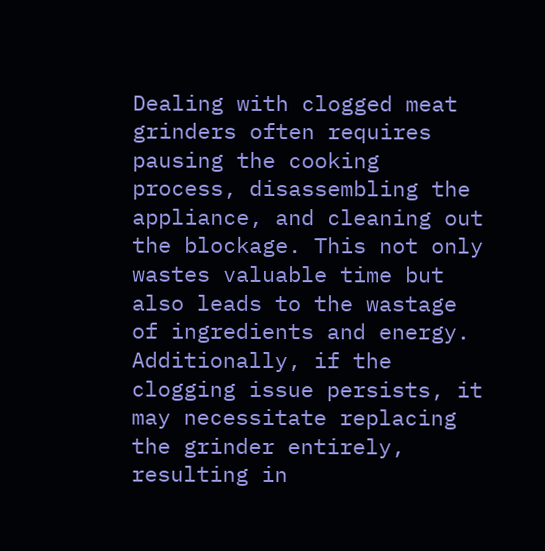Dealing with clogged meat grinders often requires pausing the cooking process, disassembling the appliance, and cleaning out the blockage. This not only wastes valuable time but also leads to the wastage of ingredients and energy. Additionally, if the clogging issue persists, it may necessitate replacing the grinder entirely, resulting in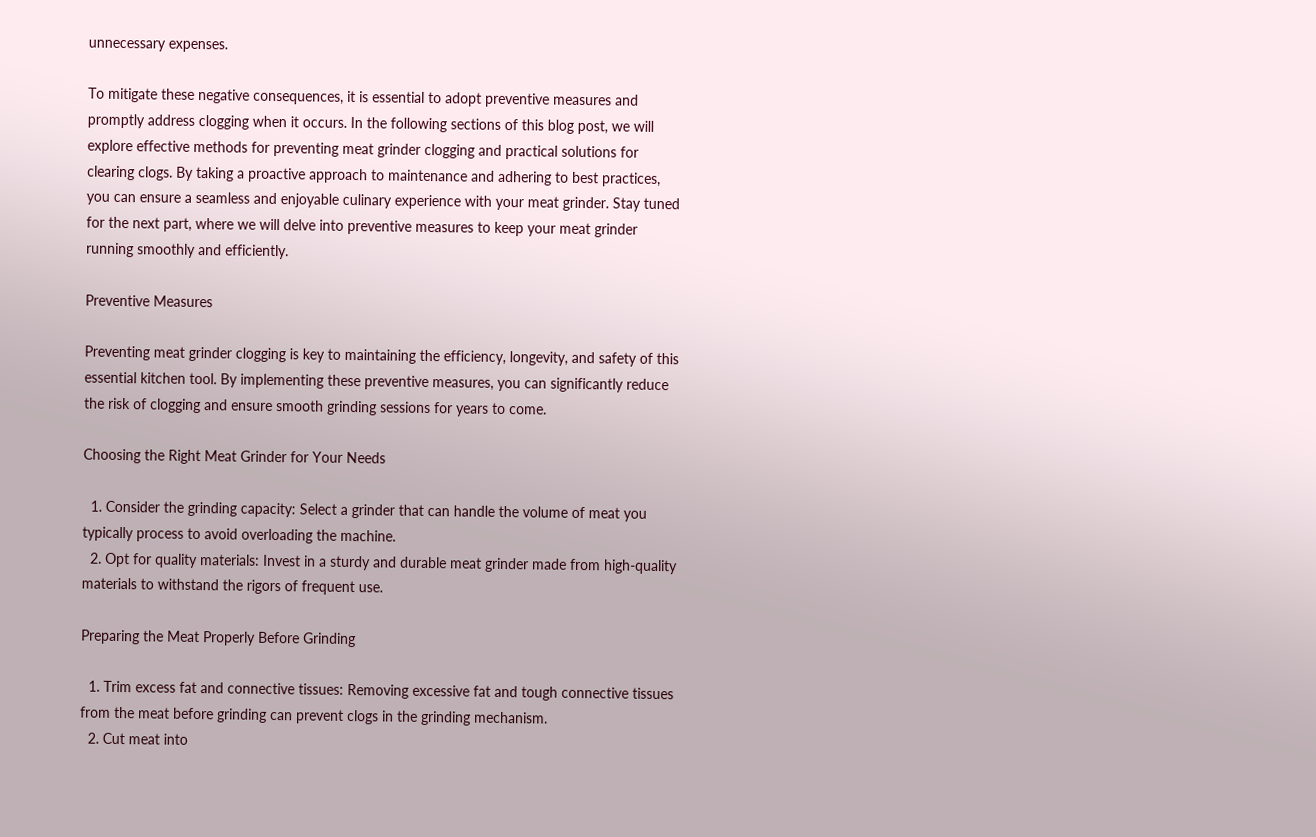unnecessary expenses.

To mitigate these negative consequences, it is essential to adopt preventive measures and promptly address clogging when it occurs. In the following sections of this blog post, we will explore effective methods for preventing meat grinder clogging and practical solutions for clearing clogs. By taking a proactive approach to maintenance and adhering to best practices, you can ensure a seamless and enjoyable culinary experience with your meat grinder. Stay tuned for the next part, where we will delve into preventive measures to keep your meat grinder running smoothly and efficiently.

Preventive Measures

Preventing meat grinder clogging is key to maintaining the efficiency, longevity, and safety of this essential kitchen tool. By implementing these preventive measures, you can significantly reduce the risk of clogging and ensure smooth grinding sessions for years to come.

Choosing the Right Meat Grinder for Your Needs

  1. Consider the grinding capacity: Select a grinder that can handle the volume of meat you typically process to avoid overloading the machine.
  2. Opt for quality materials: Invest in a sturdy and durable meat grinder made from high-quality materials to withstand the rigors of frequent use.

Preparing the Meat Properly Before Grinding

  1. Trim excess fat and connective tissues: Removing excessive fat and tough connective tissues from the meat before grinding can prevent clogs in the grinding mechanism.
  2. Cut meat into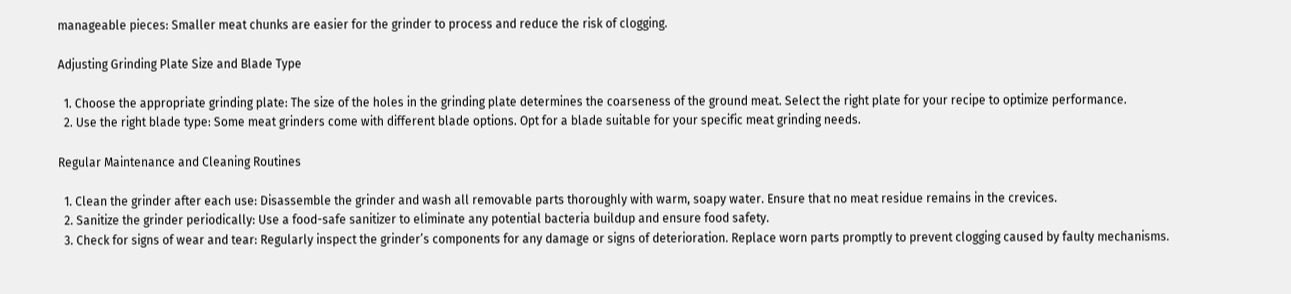manageable pieces: Smaller meat chunks are easier for the grinder to process and reduce the risk of clogging.

Adjusting Grinding Plate Size and Blade Type

  1. Choose the appropriate grinding plate: The size of the holes in the grinding plate determines the coarseness of the ground meat. Select the right plate for your recipe to optimize performance.
  2. Use the right blade type: Some meat grinders come with different blade options. Opt for a blade suitable for your specific meat grinding needs.

Regular Maintenance and Cleaning Routines

  1. Clean the grinder after each use: Disassemble the grinder and wash all removable parts thoroughly with warm, soapy water. Ensure that no meat residue remains in the crevices.
  2. Sanitize the grinder periodically: Use a food-safe sanitizer to eliminate any potential bacteria buildup and ensure food safety.
  3. Check for signs of wear and tear: Regularly inspect the grinder’s components for any damage or signs of deterioration. Replace worn parts promptly to prevent clogging caused by faulty mechanisms.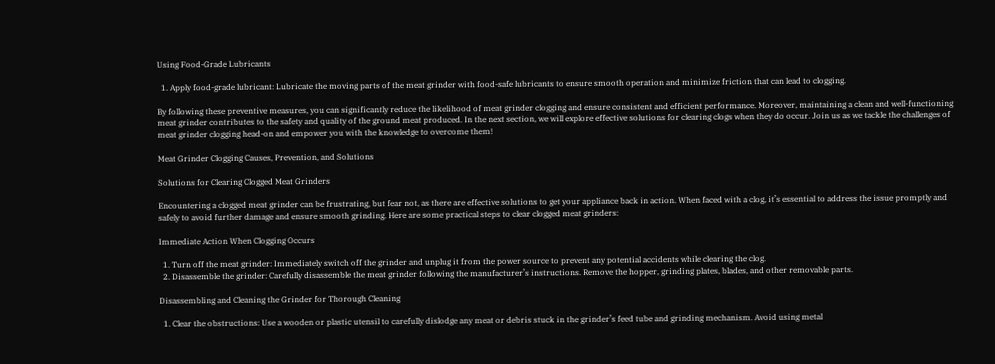Using Food-Grade Lubricants

  1. Apply food-grade lubricant: Lubricate the moving parts of the meat grinder with food-safe lubricants to ensure smooth operation and minimize friction that can lead to clogging.

By following these preventive measures, you can significantly reduce the likelihood of meat grinder clogging and ensure consistent and efficient performance. Moreover, maintaining a clean and well-functioning meat grinder contributes to the safety and quality of the ground meat produced. In the next section, we will explore effective solutions for clearing clogs when they do occur. Join us as we tackle the challenges of meat grinder clogging head-on and empower you with the knowledge to overcome them!

Meat Grinder Clogging Causes, Prevention, and Solutions

Solutions for Clearing Clogged Meat Grinders

Encountering a clogged meat grinder can be frustrating, but fear not, as there are effective solutions to get your appliance back in action. When faced with a clog, it’s essential to address the issue promptly and safely to avoid further damage and ensure smooth grinding. Here are some practical steps to clear clogged meat grinders:

Immediate Action When Clogging Occurs

  1. Turn off the meat grinder: Immediately switch off the grinder and unplug it from the power source to prevent any potential accidents while clearing the clog.
  2. Disassemble the grinder: Carefully disassemble the meat grinder following the manufacturer’s instructions. Remove the hopper, grinding plates, blades, and other removable parts.

Disassembling and Cleaning the Grinder for Thorough Cleaning

  1. Clear the obstructions: Use a wooden or plastic utensil to carefully dislodge any meat or debris stuck in the grinder’s feed tube and grinding mechanism. Avoid using metal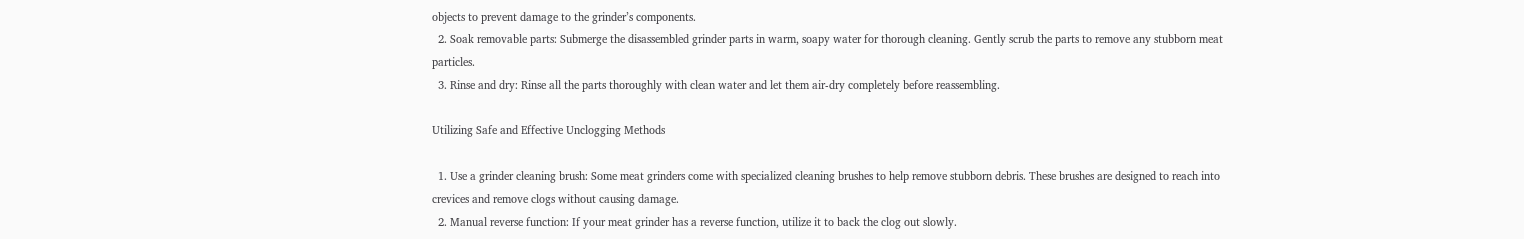objects to prevent damage to the grinder’s components.
  2. Soak removable parts: Submerge the disassembled grinder parts in warm, soapy water for thorough cleaning. Gently scrub the parts to remove any stubborn meat particles.
  3. Rinse and dry: Rinse all the parts thoroughly with clean water and let them air-dry completely before reassembling.

Utilizing Safe and Effective Unclogging Methods

  1. Use a grinder cleaning brush: Some meat grinders come with specialized cleaning brushes to help remove stubborn debris. These brushes are designed to reach into crevices and remove clogs without causing damage.
  2. Manual reverse function: If your meat grinder has a reverse function, utilize it to back the clog out slowly.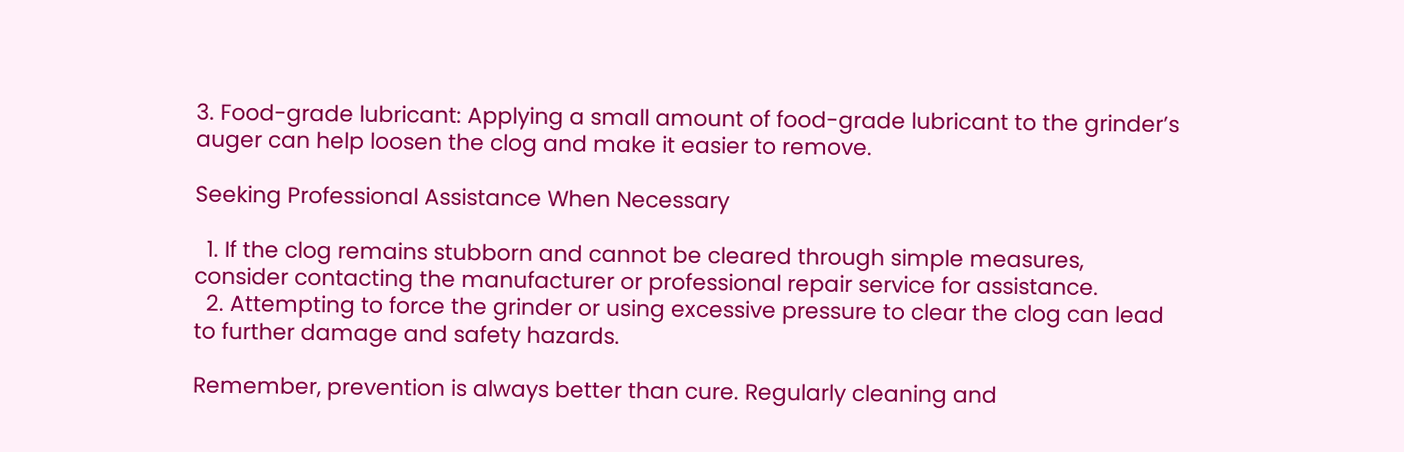3. Food-grade lubricant: Applying a small amount of food-grade lubricant to the grinder’s auger can help loosen the clog and make it easier to remove.

Seeking Professional Assistance When Necessary

  1. If the clog remains stubborn and cannot be cleared through simple measures, consider contacting the manufacturer or professional repair service for assistance.
  2. Attempting to force the grinder or using excessive pressure to clear the clog can lead to further damage and safety hazards.

Remember, prevention is always better than cure. Regularly cleaning and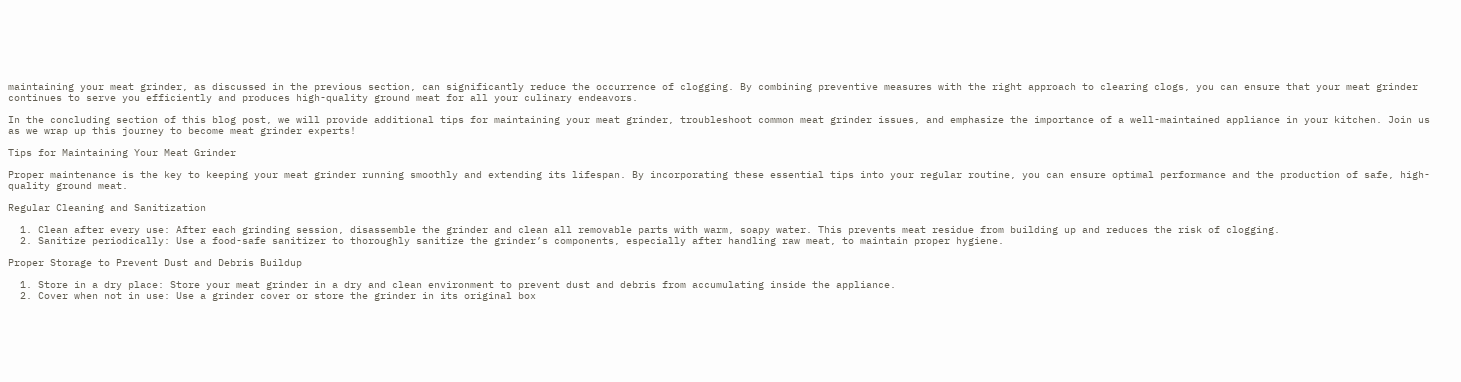maintaining your meat grinder, as discussed in the previous section, can significantly reduce the occurrence of clogging. By combining preventive measures with the right approach to clearing clogs, you can ensure that your meat grinder continues to serve you efficiently and produces high-quality ground meat for all your culinary endeavors.

In the concluding section of this blog post, we will provide additional tips for maintaining your meat grinder, troubleshoot common meat grinder issues, and emphasize the importance of a well-maintained appliance in your kitchen. Join us as we wrap up this journey to become meat grinder experts!

Tips for Maintaining Your Meat Grinder

Proper maintenance is the key to keeping your meat grinder running smoothly and extending its lifespan. By incorporating these essential tips into your regular routine, you can ensure optimal performance and the production of safe, high-quality ground meat.

Regular Cleaning and Sanitization

  1. Clean after every use: After each grinding session, disassemble the grinder and clean all removable parts with warm, soapy water. This prevents meat residue from building up and reduces the risk of clogging.
  2. Sanitize periodically: Use a food-safe sanitizer to thoroughly sanitize the grinder’s components, especially after handling raw meat, to maintain proper hygiene.

Proper Storage to Prevent Dust and Debris Buildup

  1. Store in a dry place: Store your meat grinder in a dry and clean environment to prevent dust and debris from accumulating inside the appliance.
  2. Cover when not in use: Use a grinder cover or store the grinder in its original box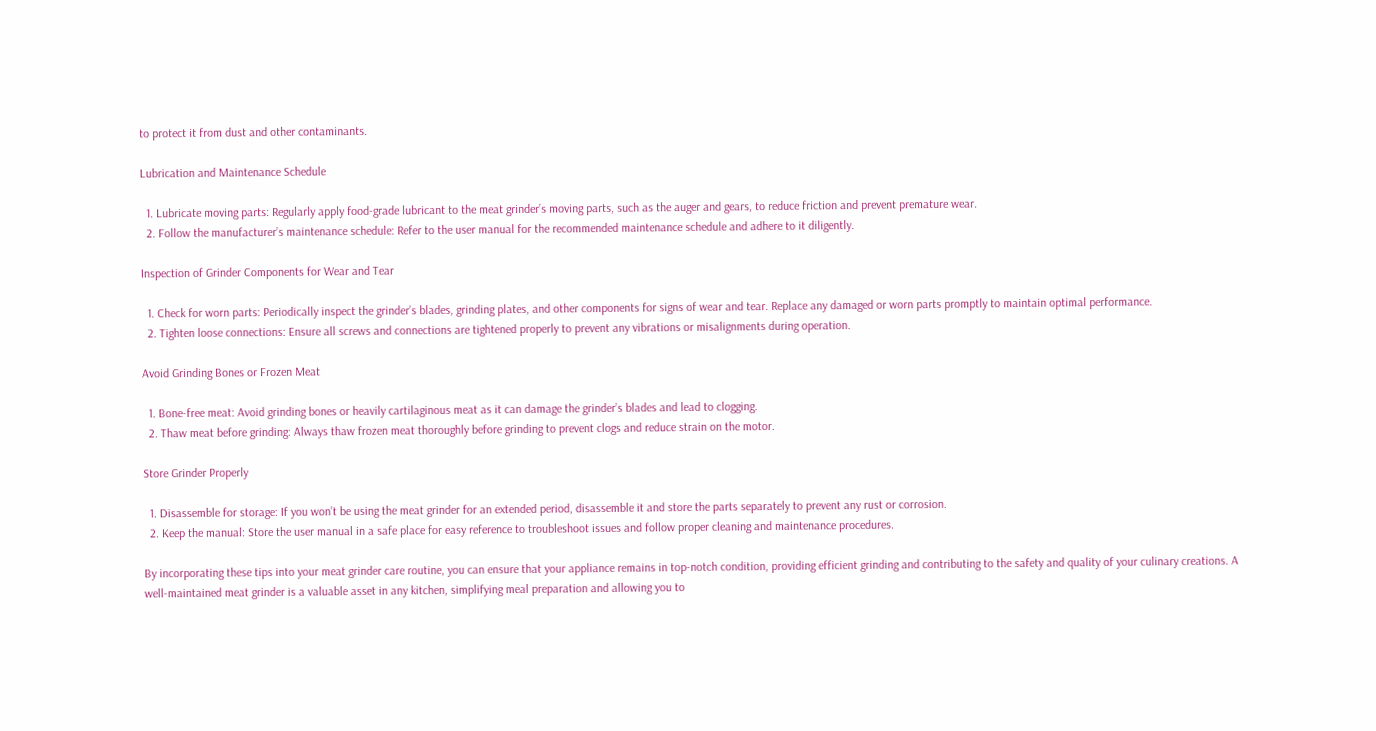to protect it from dust and other contaminants.

Lubrication and Maintenance Schedule

  1. Lubricate moving parts: Regularly apply food-grade lubricant to the meat grinder’s moving parts, such as the auger and gears, to reduce friction and prevent premature wear.
  2. Follow the manufacturer’s maintenance schedule: Refer to the user manual for the recommended maintenance schedule and adhere to it diligently.

Inspection of Grinder Components for Wear and Tear

  1. Check for worn parts: Periodically inspect the grinder’s blades, grinding plates, and other components for signs of wear and tear. Replace any damaged or worn parts promptly to maintain optimal performance.
  2. Tighten loose connections: Ensure all screws and connections are tightened properly to prevent any vibrations or misalignments during operation.

Avoid Grinding Bones or Frozen Meat

  1. Bone-free meat: Avoid grinding bones or heavily cartilaginous meat as it can damage the grinder’s blades and lead to clogging.
  2. Thaw meat before grinding: Always thaw frozen meat thoroughly before grinding to prevent clogs and reduce strain on the motor.

Store Grinder Properly

  1. Disassemble for storage: If you won’t be using the meat grinder for an extended period, disassemble it and store the parts separately to prevent any rust or corrosion.
  2. Keep the manual: Store the user manual in a safe place for easy reference to troubleshoot issues and follow proper cleaning and maintenance procedures.

By incorporating these tips into your meat grinder care routine, you can ensure that your appliance remains in top-notch condition, providing efficient grinding and contributing to the safety and quality of your culinary creations. A well-maintained meat grinder is a valuable asset in any kitchen, simplifying meal preparation and allowing you to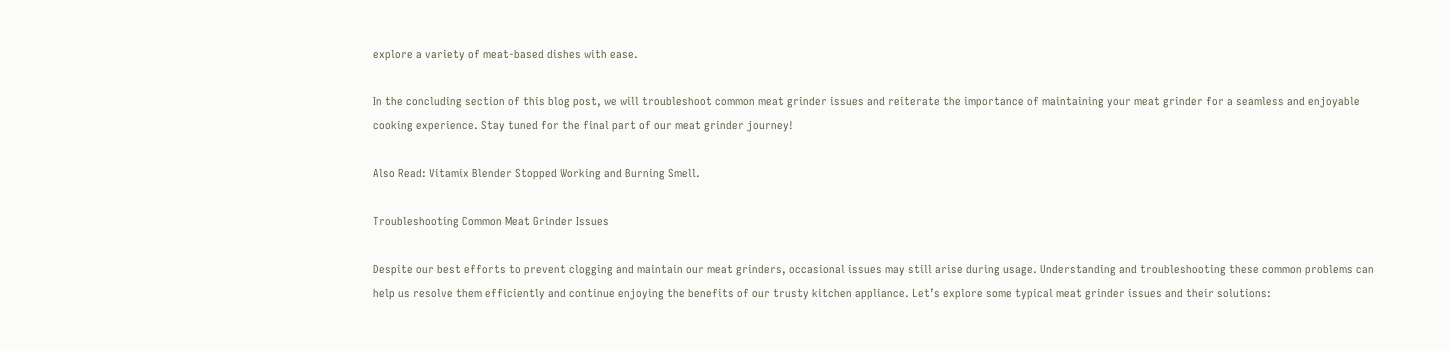explore a variety of meat-based dishes with ease.

In the concluding section of this blog post, we will troubleshoot common meat grinder issues and reiterate the importance of maintaining your meat grinder for a seamless and enjoyable cooking experience. Stay tuned for the final part of our meat grinder journey!

Also Read: Vitamix Blender Stopped Working and Burning Smell.

Troubleshooting Common Meat Grinder Issues

Despite our best efforts to prevent clogging and maintain our meat grinders, occasional issues may still arise during usage. Understanding and troubleshooting these common problems can help us resolve them efficiently and continue enjoying the benefits of our trusty kitchen appliance. Let’s explore some typical meat grinder issues and their solutions: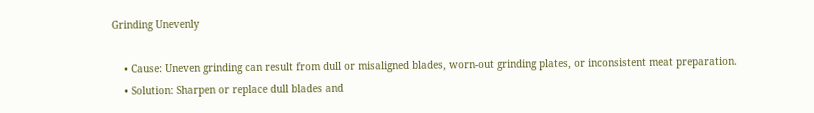Grinding Unevenly

    • Cause: Uneven grinding can result from dull or misaligned blades, worn-out grinding plates, or inconsistent meat preparation.
    • Solution: Sharpen or replace dull blades and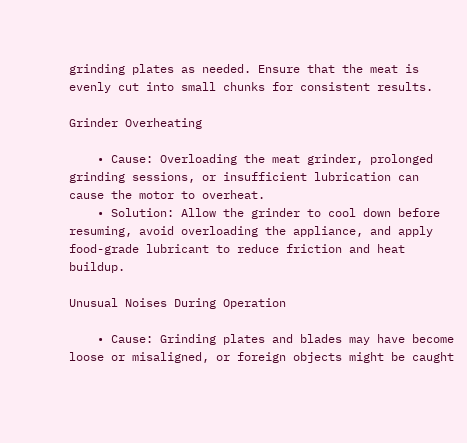grinding plates as needed. Ensure that the meat is evenly cut into small chunks for consistent results.

Grinder Overheating

    • Cause: Overloading the meat grinder, prolonged grinding sessions, or insufficient lubrication can cause the motor to overheat.
    • Solution: Allow the grinder to cool down before resuming, avoid overloading the appliance, and apply food-grade lubricant to reduce friction and heat buildup.

Unusual Noises During Operation

    • Cause: Grinding plates and blades may have become loose or misaligned, or foreign objects might be caught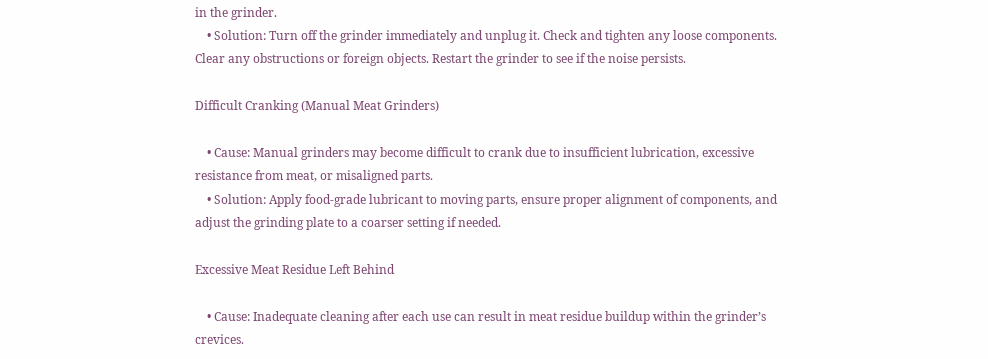in the grinder.
    • Solution: Turn off the grinder immediately and unplug it. Check and tighten any loose components. Clear any obstructions or foreign objects. Restart the grinder to see if the noise persists.

Difficult Cranking (Manual Meat Grinders)

    • Cause: Manual grinders may become difficult to crank due to insufficient lubrication, excessive resistance from meat, or misaligned parts.
    • Solution: Apply food-grade lubricant to moving parts, ensure proper alignment of components, and adjust the grinding plate to a coarser setting if needed.

Excessive Meat Residue Left Behind

    • Cause: Inadequate cleaning after each use can result in meat residue buildup within the grinder’s crevices.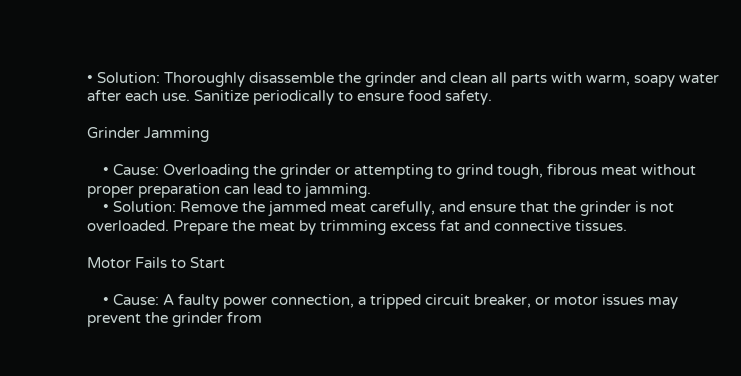• Solution: Thoroughly disassemble the grinder and clean all parts with warm, soapy water after each use. Sanitize periodically to ensure food safety.

Grinder Jamming

    • Cause: Overloading the grinder or attempting to grind tough, fibrous meat without proper preparation can lead to jamming.
    • Solution: Remove the jammed meat carefully, and ensure that the grinder is not overloaded. Prepare the meat by trimming excess fat and connective tissues.

Motor Fails to Start

    • Cause: A faulty power connection, a tripped circuit breaker, or motor issues may prevent the grinder from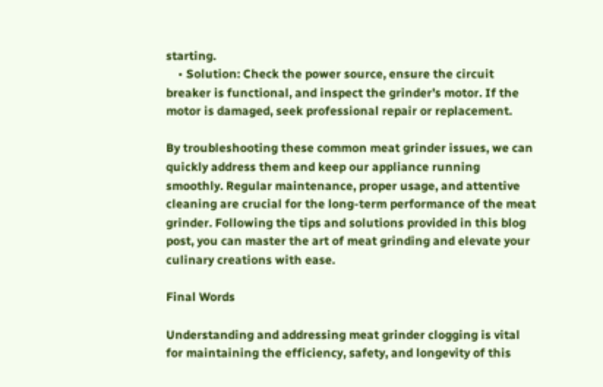starting.
    • Solution: Check the power source, ensure the circuit breaker is functional, and inspect the grinder’s motor. If the motor is damaged, seek professional repair or replacement.

By troubleshooting these common meat grinder issues, we can quickly address them and keep our appliance running smoothly. Regular maintenance, proper usage, and attentive cleaning are crucial for the long-term performance of the meat grinder. Following the tips and solutions provided in this blog post, you can master the art of meat grinding and elevate your culinary creations with ease.

Final Words

Understanding and addressing meat grinder clogging is vital for maintaining the efficiency, safety, and longevity of this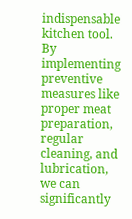indispensable kitchen tool. By implementing preventive measures like proper meat preparation, regular cleaning, and lubrication, we can significantly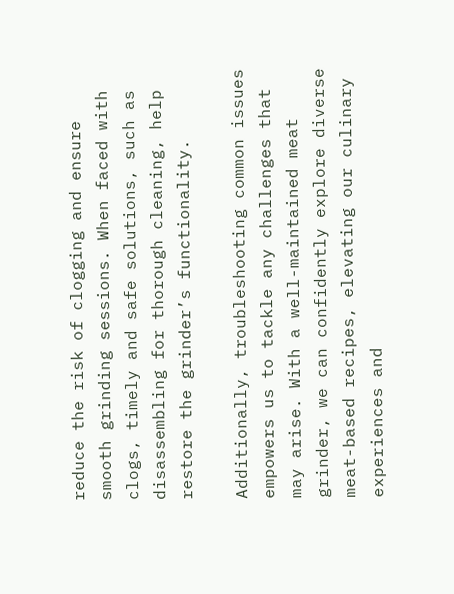reduce the risk of clogging and ensure smooth grinding sessions. When faced with clogs, timely and safe solutions, such as disassembling for thorough cleaning, help restore the grinder’s functionality.

Additionally, troubleshooting common issues empowers us to tackle any challenges that may arise. With a well-maintained meat grinder, we can confidently explore diverse meat-based recipes, elevating our culinary experiences and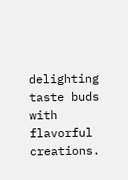delighting taste buds with flavorful creations.